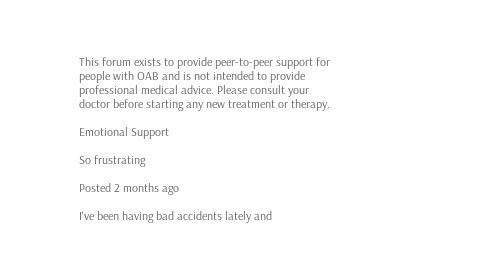This forum exists to provide peer-to-peer support for people with OAB and is not intended to provide professional medical advice. Please consult your doctor before starting any new treatment or therapy.

Emotional Support

So frustrating

Posted 2 months ago

I've been having bad accidents lately and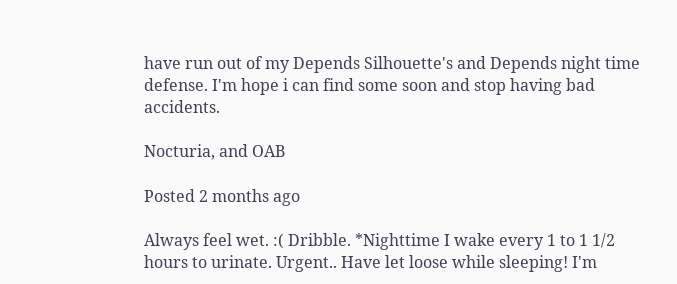have run out of my Depends Silhouette's and Depends night time defense. I'm hope i can find some soon and stop having bad accidents.

Nocturia, and OAB

Posted 2 months ago

Always feel wet. :( Dribble. *Nighttime I wake every 1 to 1 1/2 hours to urinate. Urgent.. Have let loose while sleeping! I'm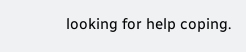looking for help coping.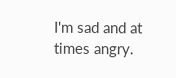I'm sad and at times angry.